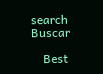search Buscar

    Best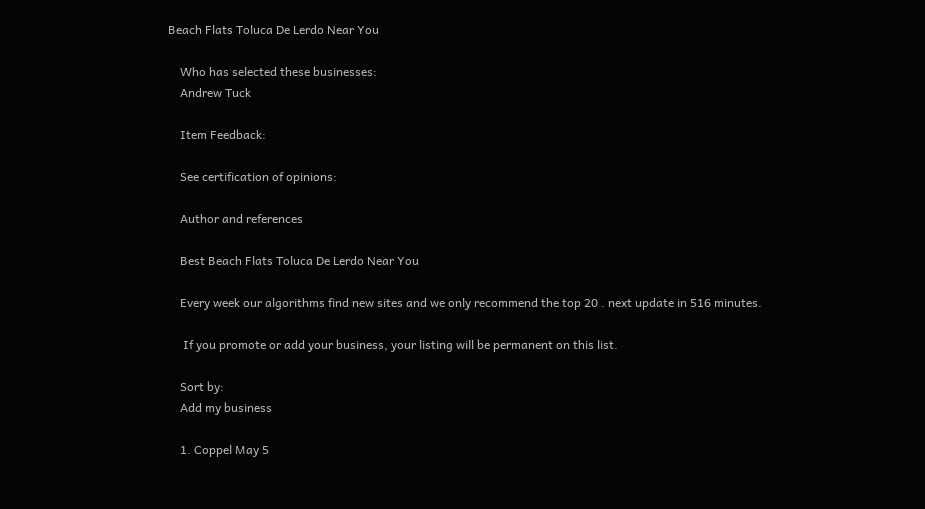Beach Flats Toluca De Lerdo Near You

    Who has selected these businesses:
    Andrew Tuck

    Item Feedback:

    See certification of opinions:

    Author and references

    Best Beach Flats Toluca De Lerdo Near You

    Every week our algorithms find new sites and we only recommend the top 20 . next update in 516 minutes.

     If you promote or add your business, your listing will be permanent on this list.

    Sort by:
    Add my business

    1. Coppel May 5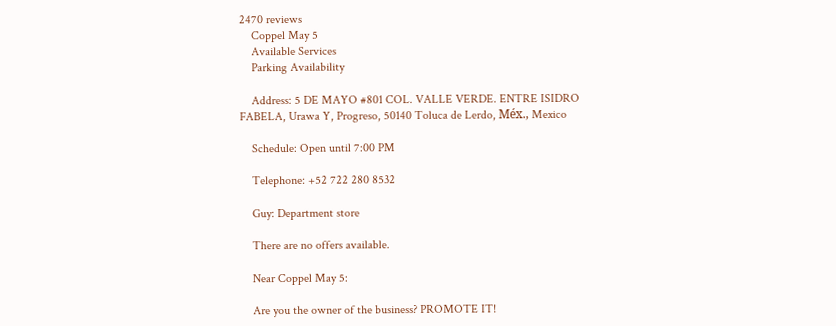2470 reviews
    Coppel May 5
    Available Services
    Parking Availability

    Address: 5 DE MAYO #801 COL. VALLE VERDE. ENTRE ISIDRO FABELA, Urawa Y, Progreso, 50140 Toluca de Lerdo, Méx., Mexico

    Schedule: Open until 7:00 PM

    Telephone: +52 722 280 8532

    Guy: Department store

    There are no offers available.

    Near Coppel May 5:

    Are you the owner of the business? PROMOTE IT!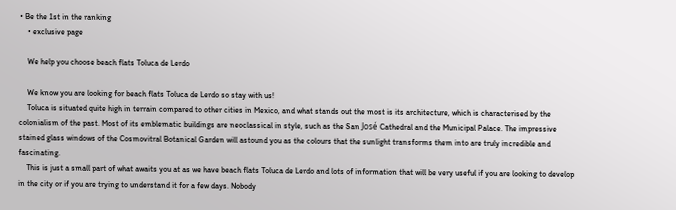• Be the 1st in the ranking
    • exclusive page

    We help you choose beach flats Toluca de Lerdo

    We know you are looking for beach flats Toluca de Lerdo so stay with us!
    Toluca is situated quite high in terrain compared to other cities in Mexico, and what stands out the most is its architecture, which is characterised by the colonialism of the past. Most of its emblematic buildings are neoclassical in style, such as the San José Cathedral and the Municipal Palace. The impressive stained glass windows of the Cosmovitral Botanical Garden will astound you as the colours that the sunlight transforms them into are truly incredible and fascinating.
    This is just a small part of what awaits you at as we have beach flats Toluca de Lerdo and lots of information that will be very useful if you are looking to develop in the city or if you are trying to understand it for a few days. Nobody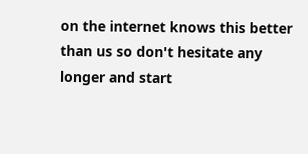on the internet knows this better than us so don't hesitate any longer and start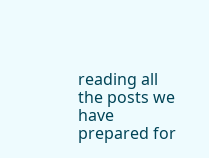reading all the posts we have prepared for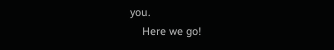you.
    Here we go!